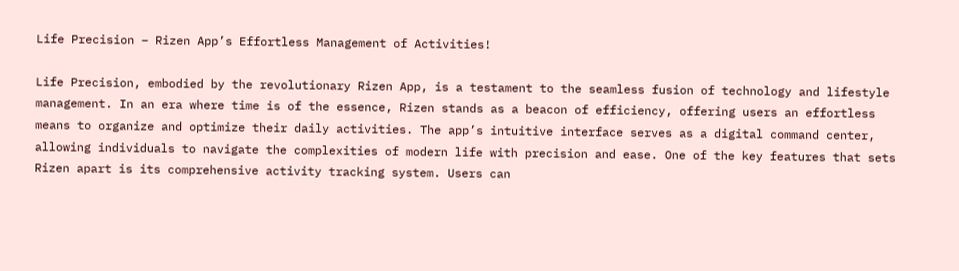Life Precision – Rizen App’s Effortless Management of Activities!

Life Precision, embodied by the revolutionary Rizen App, is a testament to the seamless fusion of technology and lifestyle management. In an era where time is of the essence, Rizen stands as a beacon of efficiency, offering users an effortless means to organize and optimize their daily activities. The app’s intuitive interface serves as a digital command center, allowing individuals to navigate the complexities of modern life with precision and ease. One of the key features that sets Rizen apart is its comprehensive activity tracking system. Users can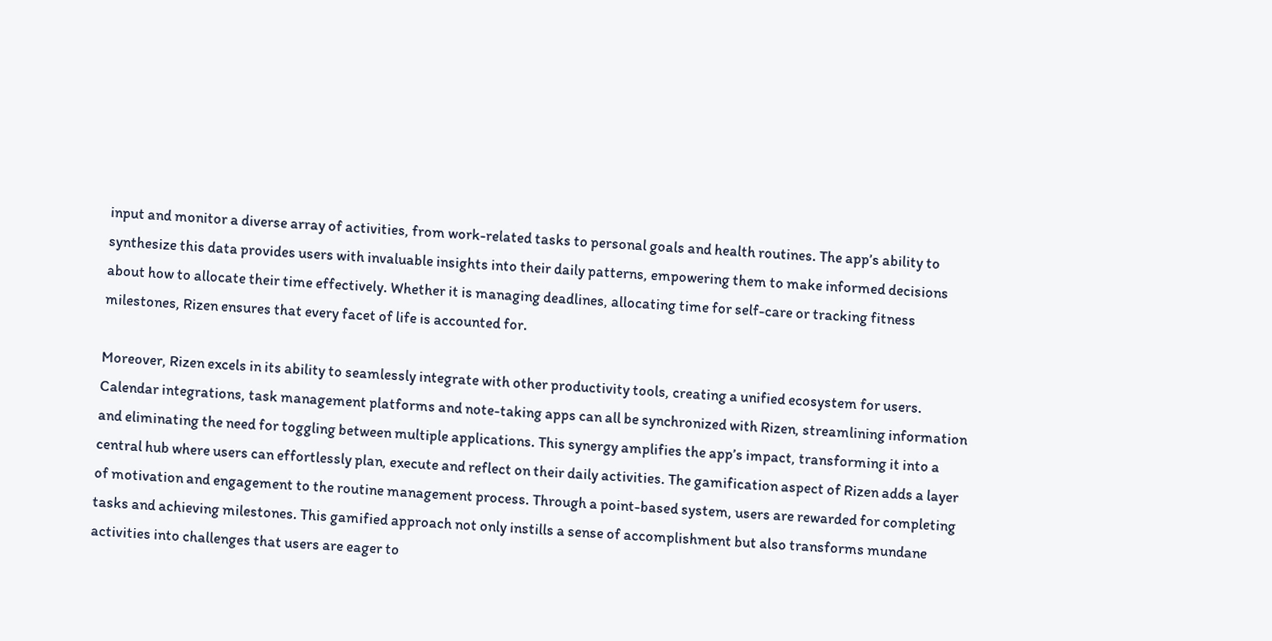input and monitor a diverse array of activities, from work-related tasks to personal goals and health routines. The app’s ability to synthesize this data provides users with invaluable insights into their daily patterns, empowering them to make informed decisions about how to allocate their time effectively. Whether it is managing deadlines, allocating time for self-care or tracking fitness milestones, Rizen ensures that every facet of life is accounted for.

Moreover, Rizen excels in its ability to seamlessly integrate with other productivity tools, creating a unified ecosystem for users. Calendar integrations, task management platforms and note-taking apps can all be synchronized with Rizen, streamlining information and eliminating the need for toggling between multiple applications. This synergy amplifies the app’s impact, transforming it into a central hub where users can effortlessly plan, execute and reflect on their daily activities. The gamification aspect of Rizen adds a layer of motivation and engagement to the routine management process. Through a point-based system, users are rewarded for completing tasks and achieving milestones. This gamified approach not only instills a sense of accomplishment but also transforms mundane activities into challenges that users are eager to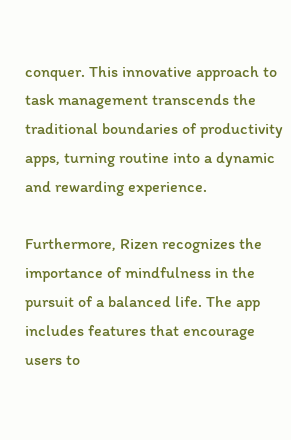conquer. This innovative approach to task management transcends the traditional boundaries of productivity apps, turning routine into a dynamic and rewarding experience.

Furthermore, Rizen recognizes the importance of mindfulness in the pursuit of a balanced life. The app includes features that encourage users to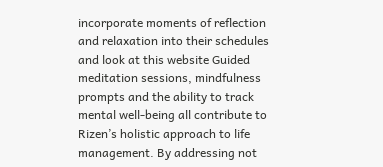incorporate moments of reflection and relaxation into their schedules and look at this website Guided meditation sessions, mindfulness prompts and the ability to track mental well-being all contribute to Rizen’s holistic approach to life management. By addressing not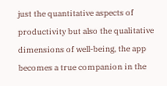just the quantitative aspects of productivity but also the qualitative dimensions of well-being, the app becomes a true companion in the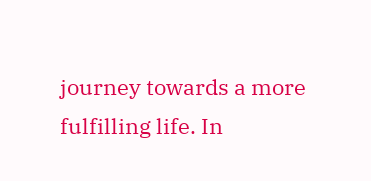journey towards a more fulfilling life. In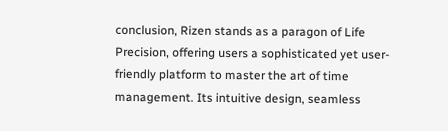conclusion, Rizen stands as a paragon of Life Precision, offering users a sophisticated yet user-friendly platform to master the art of time management. Its intuitive design, seamless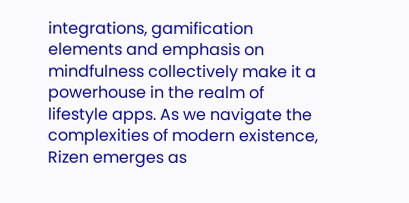integrations, gamification elements and emphasis on mindfulness collectively make it a powerhouse in the realm of lifestyle apps. As we navigate the complexities of modern existence, Rizen emerges as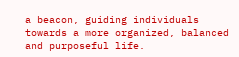a beacon, guiding individuals towards a more organized, balanced and purposeful life.